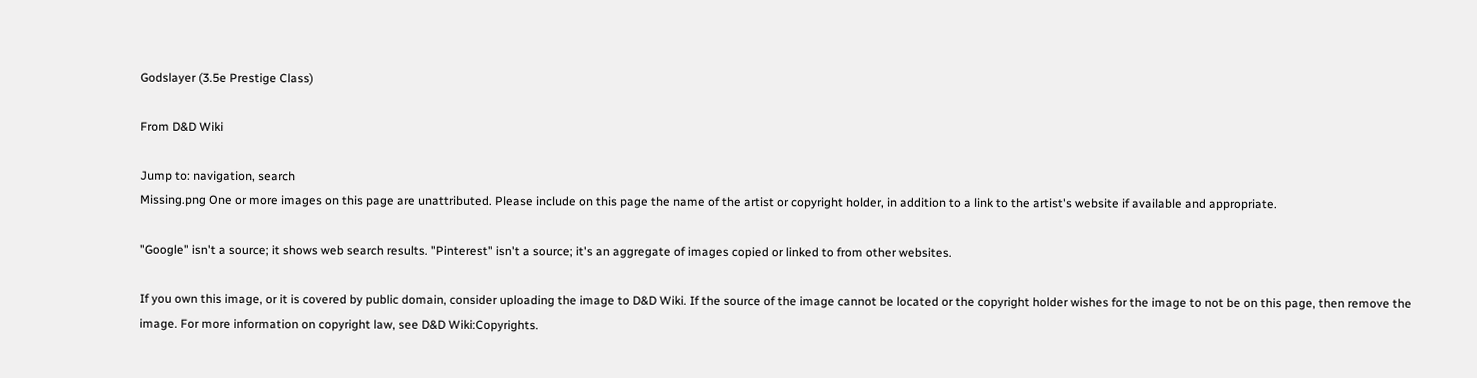Godslayer (3.5e Prestige Class)

From D&D Wiki

Jump to: navigation, search
Missing.png One or more images on this page are unattributed. Please include on this page the name of the artist or copyright holder, in addition to a link to the artist's website if available and appropriate.

"Google" isn't a source; it shows web search results. "Pinterest" isn't a source; it's an aggregate of images copied or linked to from other websites.

If you own this image, or it is covered by public domain, consider uploading the image to D&D Wiki. If the source of the image cannot be located or the copyright holder wishes for the image to not be on this page, then remove the image. For more information on copyright law, see D&D Wiki:Copyrights.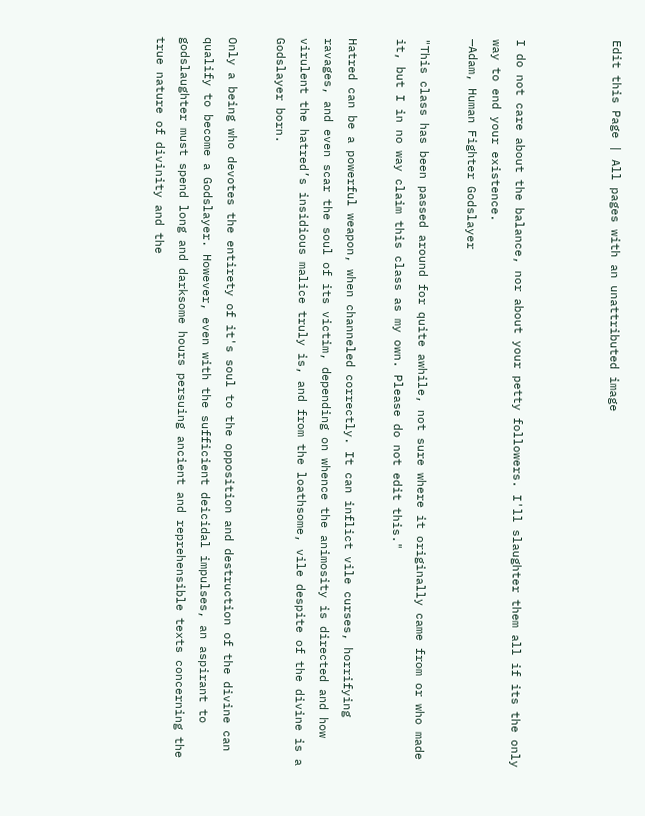Edit this Page | All pages with an unattributed image



I do not care about the balance, nor about your petty followers. I'll slaughter them all if its the only way to end your existence.
—Adam, Human Fighter Godslayer

"This class has been passed around for quite awhile, not sure where it originally came from or who made it, but I in no way claim this class as my own. Please do not edit this."

Hatred can be a powerful weapon, when channeled correctly. It can inflict vile curses, horrifying ravages, and even scar the soul of its victim, depending on whence the animosity is directed and how virulent the hatred’s insidious malice truly is, and from the loathsome, vile despite of the divine is a Godslayer born.

Only a being who devotes the entirety of it's soul to the opposition and destruction of the divine can qualify to become a Godslayer. However, even with the sufficient deicidal impulses, an aspirant to godslaughter must spend long and darksome hours persuing ancient and reprehensible texts concerning the true nature of divinity and the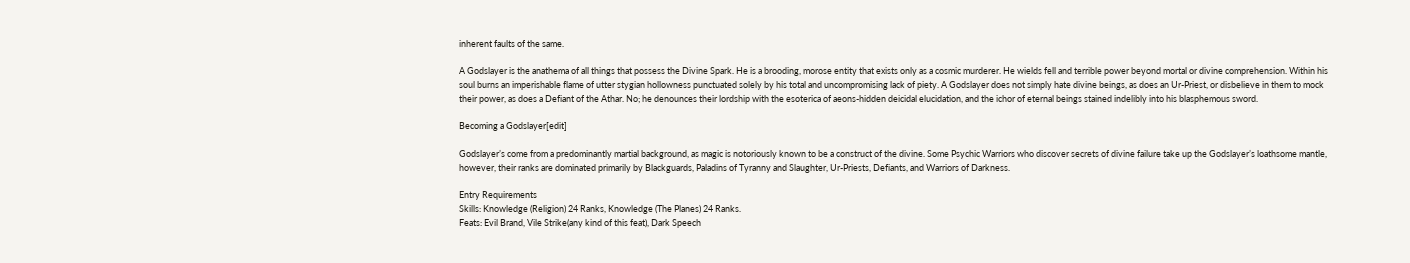inherent faults of the same.

A Godslayer is the anathema of all things that possess the Divine Spark. He is a brooding, morose entity that exists only as a cosmic murderer. He wields fell and terrible power beyond mortal or divine comprehension. Within his soul burns an imperishable flame of utter stygian hollowness punctuated solely by his total and uncompromising lack of piety. A Godslayer does not simply hate divine beings, as does an Ur-Priest, or disbelieve in them to mock their power, as does a Defiant of the Athar. No; he denounces their lordship with the esoterica of aeons-hidden deicidal elucidation, and the ichor of eternal beings stained indelibly into his blasphemous sword.

Becoming a Godslayer[edit]

Godslayer’s come from a predominantly martial background, as magic is notoriously known to be a construct of the divine. Some Psychic Warriors who discover secrets of divine failure take up the Godslayer’s loathsome mantle, however, their ranks are dominated primarily by Blackguards, Paladins of Tyranny and Slaughter, Ur-Priests, Defiants, and Warriors of Darkness.

Entry Requirements
Skills: Knowledge (Religion) 24 Ranks, Knowledge (The Planes) 24 Ranks.
Feats: Evil Brand, Vile Strike(any kind of this feat), Dark Speech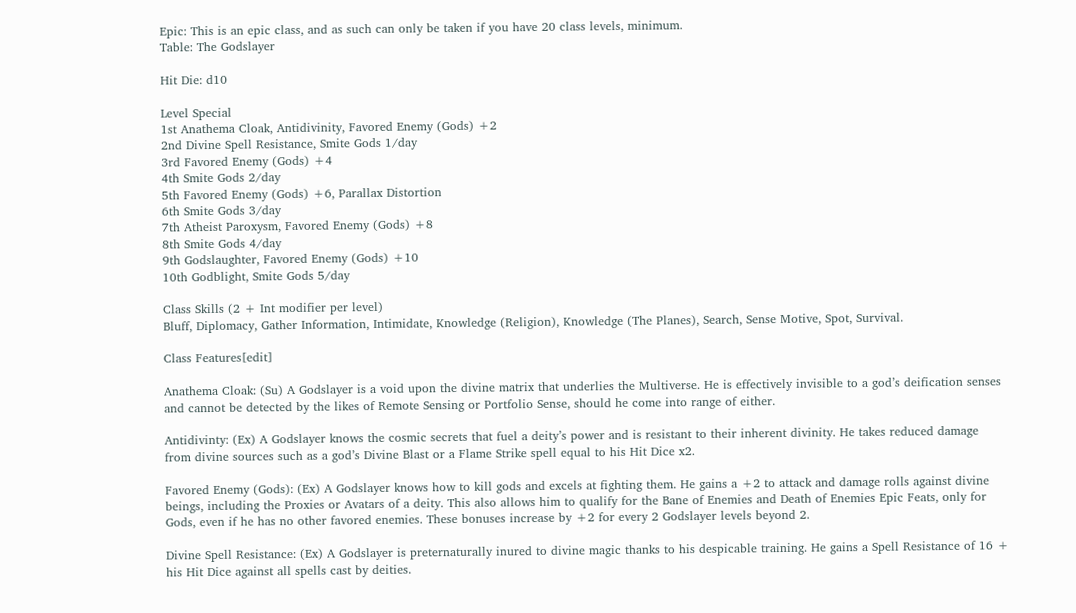Epic: This is an epic class, and as such can only be taken if you have 20 class levels, minimum.
Table: The Godslayer

Hit Die: d10

Level Special
1st Anathema Cloak, Antidivinity, Favored Enemy (Gods) +2
2nd Divine Spell Resistance, Smite Gods 1/day
3rd Favored Enemy (Gods) +4
4th Smite Gods 2/day
5th Favored Enemy (Gods) +6, Parallax Distortion
6th Smite Gods 3/day
7th Atheist Paroxysm, Favored Enemy (Gods) +8
8th Smite Gods 4/day
9th Godslaughter, Favored Enemy (Gods) +10
10th Godblight, Smite Gods 5/day

Class Skills (2 + Int modifier per level)
Bluff, Diplomacy, Gather Information, Intimidate, Knowledge (Religion), Knowledge (The Planes), Search, Sense Motive, Spot, Survival.

Class Features[edit]

Anathema Cloak: (Su) A Godslayer is a void upon the divine matrix that underlies the Multiverse. He is effectively invisible to a god’s deification senses and cannot be detected by the likes of Remote Sensing or Portfolio Sense, should he come into range of either.

Antidivinty: (Ex) A Godslayer knows the cosmic secrets that fuel a deity’s power and is resistant to their inherent divinity. He takes reduced damage from divine sources such as a god’s Divine Blast or a Flame Strike spell equal to his Hit Dice x2.

Favored Enemy (Gods): (Ex) A Godslayer knows how to kill gods and excels at fighting them. He gains a +2 to attack and damage rolls against divine beings, including the Proxies or Avatars of a deity. This also allows him to qualify for the Bane of Enemies and Death of Enemies Epic Feats, only for Gods, even if he has no other favored enemies. These bonuses increase by +2 for every 2 Godslayer levels beyond 2.

Divine Spell Resistance: (Ex) A Godslayer is preternaturally inured to divine magic thanks to his despicable training. He gains a Spell Resistance of 16 + his Hit Dice against all spells cast by deities.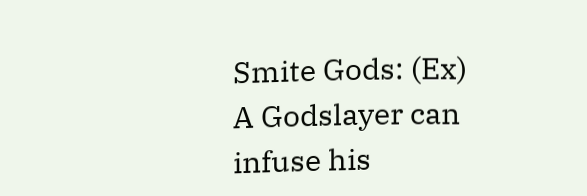Smite Gods: (Ex) A Godslayer can infuse his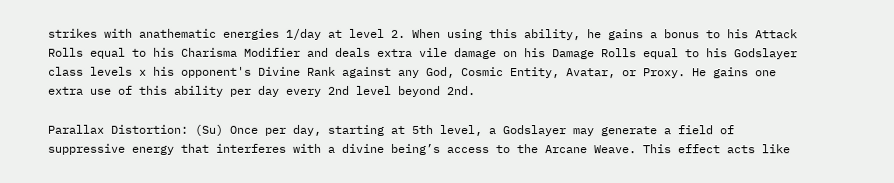strikes with anathematic energies 1/day at level 2. When using this ability, he gains a bonus to his Attack Rolls equal to his Charisma Modifier and deals extra vile damage on his Damage Rolls equal to his Godslayer class levels x his opponent's Divine Rank against any God, Cosmic Entity, Avatar, or Proxy. He gains one extra use of this ability per day every 2nd level beyond 2nd.

Parallax Distortion: (Su) Once per day, starting at 5th level, a Godslayer may generate a field of suppressive energy that interferes with a divine being’s access to the Arcane Weave. This effect acts like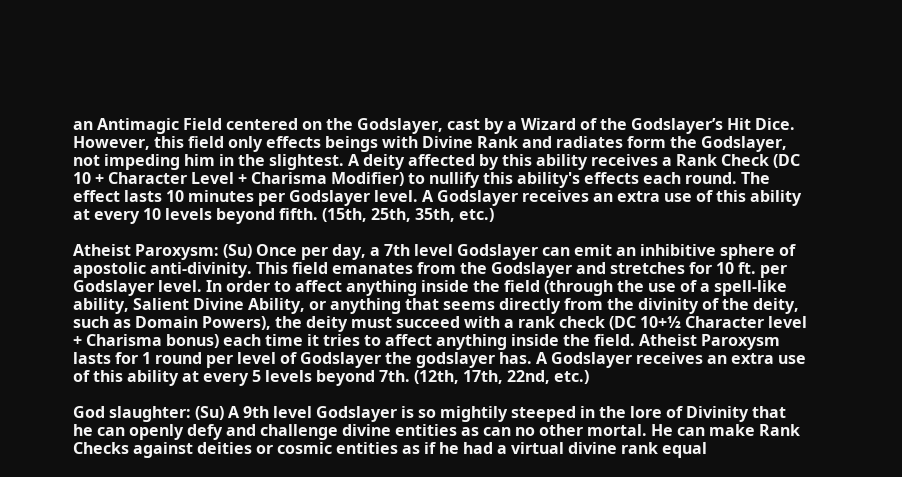an Antimagic Field centered on the Godslayer, cast by a Wizard of the Godslayer’s Hit Dice. However, this field only effects beings with Divine Rank and radiates form the Godslayer, not impeding him in the slightest. A deity affected by this ability receives a Rank Check (DC 10 + Character Level + Charisma Modifier) to nullify this ability's effects each round. The effect lasts 10 minutes per Godslayer level. A Godslayer receives an extra use of this ability at every 10 levels beyond fifth. (15th, 25th, 35th, etc.)

Atheist Paroxysm: (Su) Once per day, a 7th level Godslayer can emit an inhibitive sphere of apostolic anti-divinity. This field emanates from the Godslayer and stretches for 10 ft. per Godslayer level. In order to affect anything inside the field (through the use of a spell-like ability, Salient Divine Ability, or anything that seems directly from the divinity of the deity, such as Domain Powers), the deity must succeed with a rank check (DC 10+½ Character level + Charisma bonus) each time it tries to affect anything inside the field. Atheist Paroxysm lasts for 1 round per level of Godslayer the godslayer has. A Godslayer receives an extra use of this ability at every 5 levels beyond 7th. (12th, 17th, 22nd, etc.)

God slaughter: (Su) A 9th level Godslayer is so mightily steeped in the lore of Divinity that he can openly defy and challenge divine entities as can no other mortal. He can make Rank Checks against deities or cosmic entities as if he had a virtual divine rank equal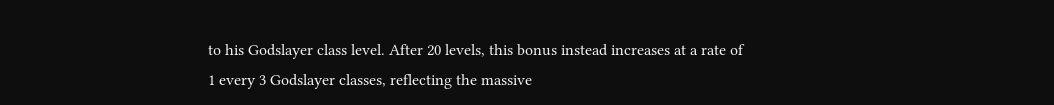to his Godslayer class level. After 20 levels, this bonus instead increases at a rate of 1 every 3 Godslayer classes, reflecting the massive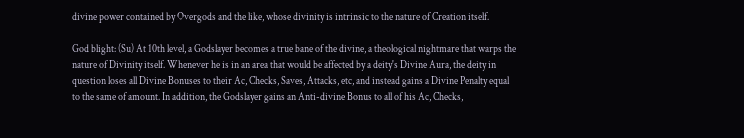divine power contained by Overgods and the like, whose divinity is intrinsic to the nature of Creation itself.

God blight: (Su) At 10th level, a Godslayer becomes a true bane of the divine, a theological nightmare that warps the nature of Divinity itself. Whenever he is in an area that would be affected by a deity's Divine Aura, the deity in question loses all Divine Bonuses to their Ac, Checks, Saves, Attacks, etc, and instead gains a Divine Penalty equal to the same of amount. In addition, the Godslayer gains an Anti-divine Bonus to all of his Ac, Checks,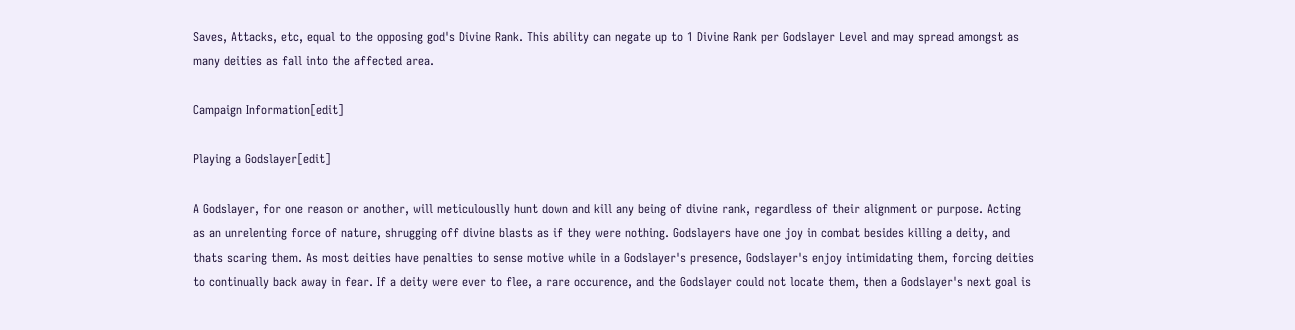Saves, Attacks, etc, equal to the opposing god's Divine Rank. This ability can negate up to 1 Divine Rank per Godslayer Level and may spread amongst as many deities as fall into the affected area.

Campaign Information[edit]

Playing a Godslayer[edit]

A Godslayer, for one reason or another, will meticulouslly hunt down and kill any being of divine rank, regardless of their alignment or purpose. Acting as an unrelenting force of nature, shrugging off divine blasts as if they were nothing. Godslayers have one joy in combat besides killing a deity, and thats scaring them. As most deities have penalties to sense motive while in a Godslayer's presence, Godslayer's enjoy intimidating them, forcing deities to continually back away in fear. If a deity were ever to flee, a rare occurence, and the Godslayer could not locate them, then a Godslayer's next goal is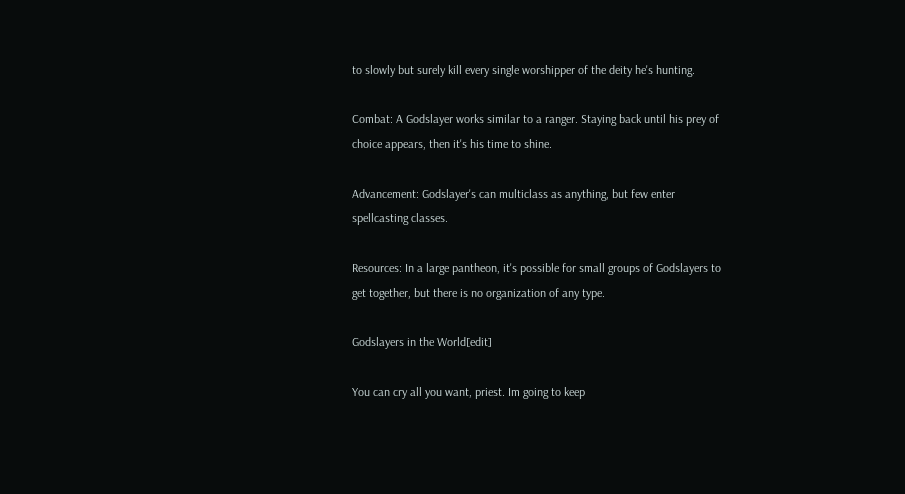to slowly but surely kill every single worshipper of the deity he's hunting.

Combat: A Godslayer works similar to a ranger. Staying back until his prey of choice appears, then it's his time to shine.

Advancement: Godslayer's can multiclass as anything, but few enter spellcasting classes.

Resources: In a large pantheon, it's possible for small groups of Godslayers to get together, but there is no organization of any type.

Godslayers in the World[edit]

You can cry all you want, priest. Im going to keep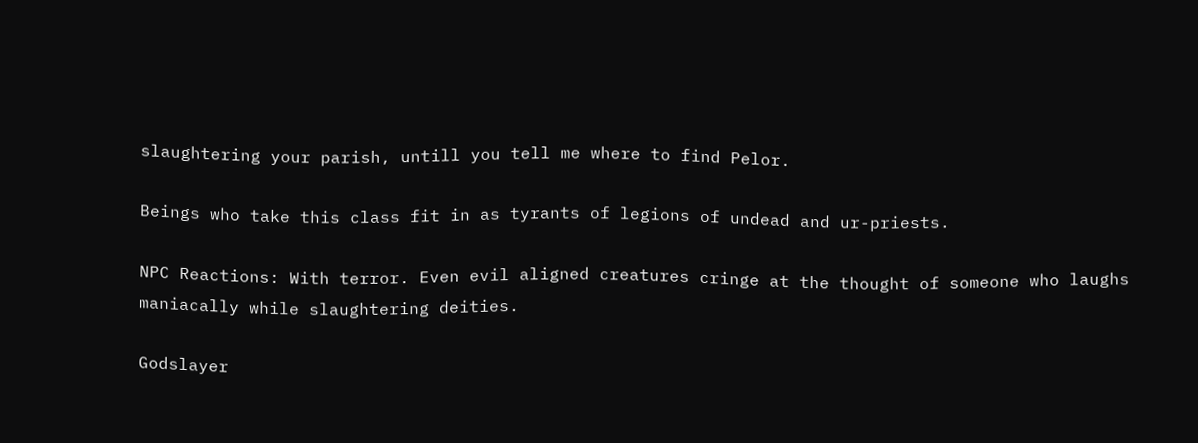slaughtering your parish, untill you tell me where to find Pelor.

Beings who take this class fit in as tyrants of legions of undead and ur-priests.

NPC Reactions: With terror. Even evil aligned creatures cringe at the thought of someone who laughs maniacally while slaughtering deities.

Godslayer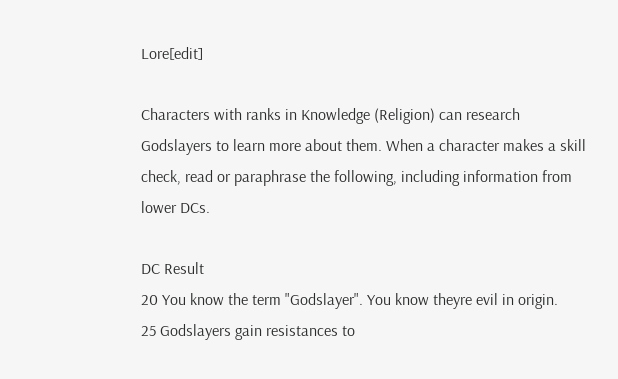Lore[edit]

Characters with ranks in Knowledge (Religion) can research Godslayers to learn more about them. When a character makes a skill check, read or paraphrase the following, including information from lower DCs.

DC Result
20 You know the term "Godslayer". You know theyre evil in origin.
25 Godslayers gain resistances to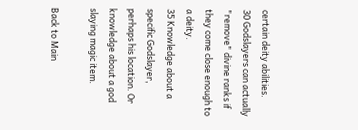certain deity abilities.
30 Godslayers can actually "remove" divine ranks if they come close enough to a deity.
35 Knowledge about a specific Godslayer, perhaps his location. Or knowledge about a god slaying magic item.

Back to Main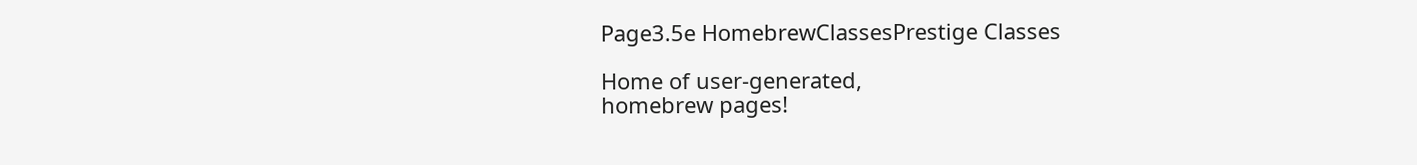Page3.5e HomebrewClassesPrestige Classes

Home of user-generated,
homebrew pages!